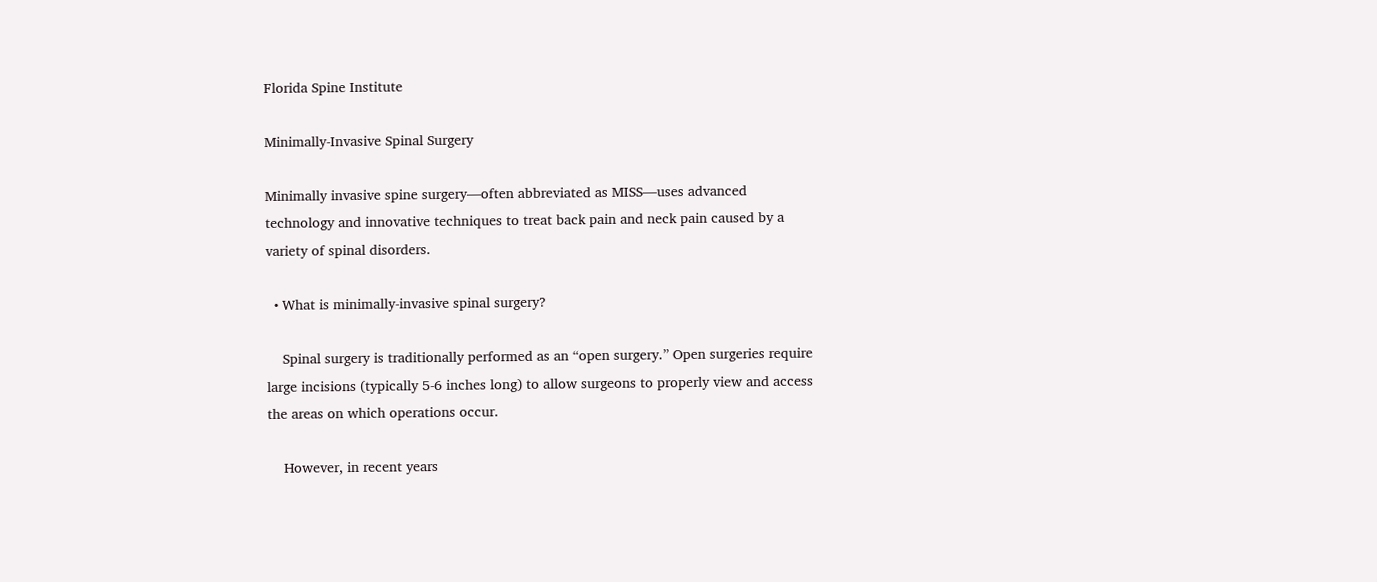Florida Spine Institute

Minimally-Invasive Spinal Surgery

Minimally invasive spine surgery—often abbreviated as MISS—uses advanced technology and innovative techniques to treat back pain and neck pain caused by a variety of spinal disorders.

  • What is minimally-invasive spinal surgery?

    Spinal surgery is traditionally performed as an “open surgery.” Open surgeries require large incisions (typically 5-6 inches long) to allow surgeons to properly view and access the areas on which operations occur.

    However, in recent years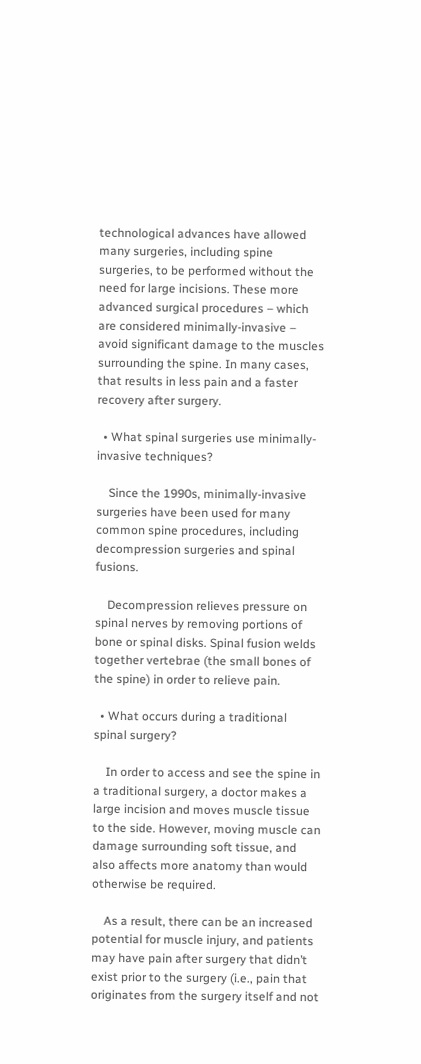technological advances have allowed many surgeries, including spine surgeries, to be performed without the need for large incisions. These more advanced surgical procedures – which are considered minimally-invasive – avoid significant damage to the muscles surrounding the spine. In many cases, that results in less pain and a faster recovery after surgery.

  • What spinal surgeries use minimally-invasive techniques?

    Since the 1990s, minimally-invasive surgeries have been used for many common spine procedures, including decompression surgeries and spinal fusions.

    Decompression relieves pressure on spinal nerves by removing portions of bone or spinal disks. Spinal fusion welds together vertebrae (the small bones of the spine) in order to relieve pain.

  • What occurs during a traditional spinal surgery?

    In order to access and see the spine in a traditional surgery, a doctor makes a large incision and moves muscle tissue to the side. However, moving muscle can damage surrounding soft tissue, and also affects more anatomy than would otherwise be required.

    As a result, there can be an increased potential for muscle injury, and patients may have pain after surgery that didn’t exist prior to the surgery (i.e., pain that originates from the surgery itself and not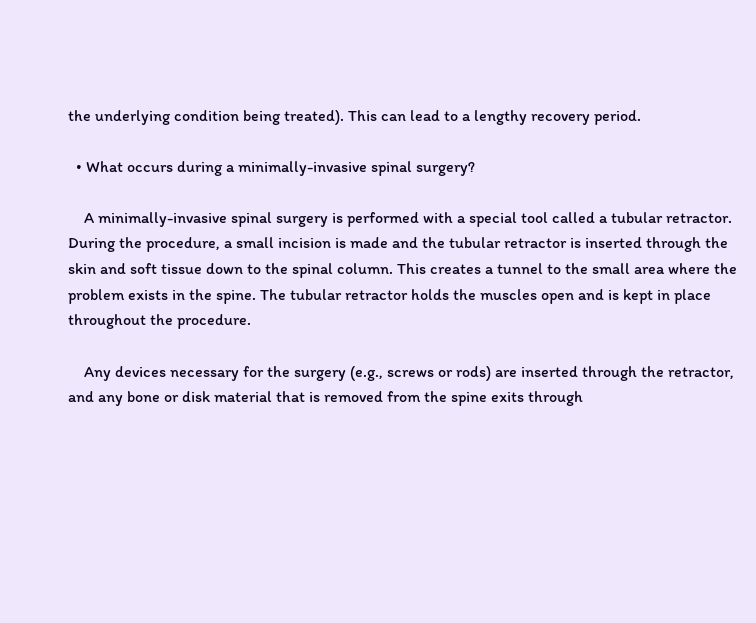the underlying condition being treated). This can lead to a lengthy recovery period.

  • What occurs during a minimally-invasive spinal surgery?

    A minimally-invasive spinal surgery is performed with a special tool called a tubular retractor. During the procedure, a small incision is made and the tubular retractor is inserted through the skin and soft tissue down to the spinal column. This creates a tunnel to the small area where the problem exists in the spine. The tubular retractor holds the muscles open and is kept in place throughout the procedure.

    Any devices necessary for the surgery (e.g., screws or rods) are inserted through the retractor, and any bone or disk material that is removed from the spine exits through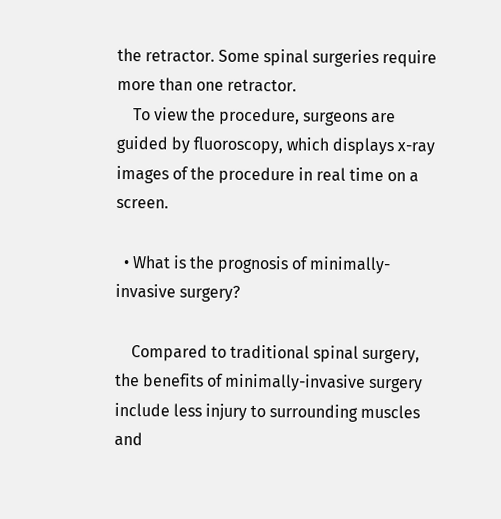the retractor. Some spinal surgeries require more than one retractor.
    To view the procedure, surgeons are guided by fluoroscopy, which displays x-ray images of the procedure in real time on a screen.

  • What is the prognosis of minimally-invasive surgery?

    Compared to traditional spinal surgery, the benefits of minimally-invasive surgery include less injury to surrounding muscles and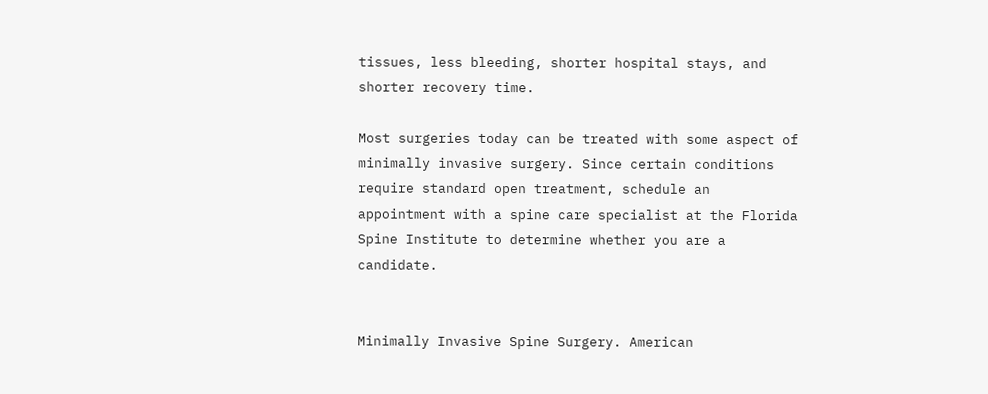tissues, less bleeding, shorter hospital stays, and shorter recovery time.

Most surgeries today can be treated with some aspect of minimally invasive surgery. Since certain conditions require standard open treatment, schedule an appointment with a spine care specialist at the Florida Spine Institute to determine whether you are a candidate.


Minimally Invasive Spine Surgery. American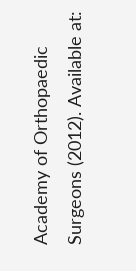Academy of Orthopaedic Surgeons (2012). Available at: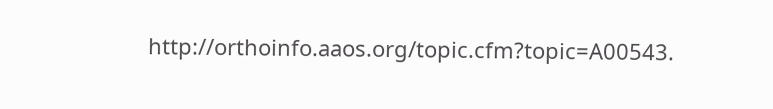http://orthoinfo.aaos.org/topic.cfm?topic=A00543.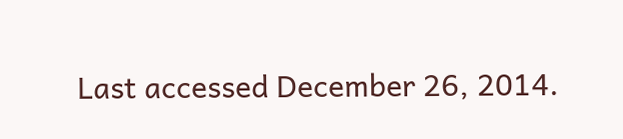Last accessed December 26, 2014.